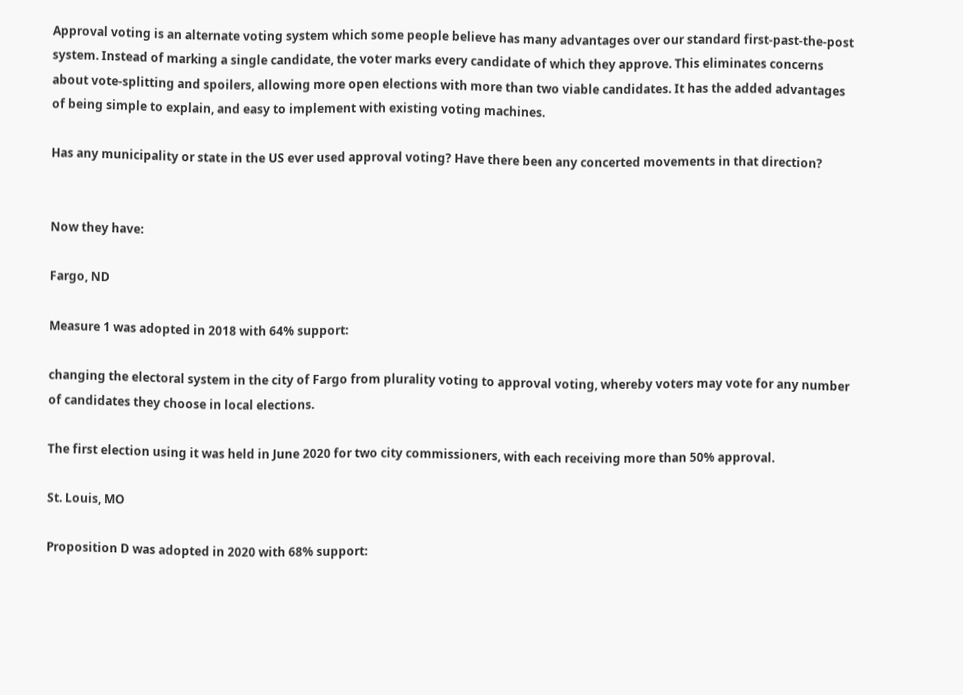Approval voting is an alternate voting system which some people believe has many advantages over our standard first-past-the-post system. Instead of marking a single candidate, the voter marks every candidate of which they approve. This eliminates concerns about vote-splitting and spoilers, allowing more open elections with more than two viable candidates. It has the added advantages of being simple to explain, and easy to implement with existing voting machines.

Has any municipality or state in the US ever used approval voting? Have there been any concerted movements in that direction?


Now they have:

Fargo, ND

Measure 1 was adopted in 2018 with 64% support:

changing the electoral system in the city of Fargo from plurality voting to approval voting, whereby voters may vote for any number of candidates they choose in local elections.

The first election using it was held in June 2020 for two city commissioners, with each receiving more than 50% approval.

St. Louis, MO

Proposition D was adopted in 2020 with 68% support: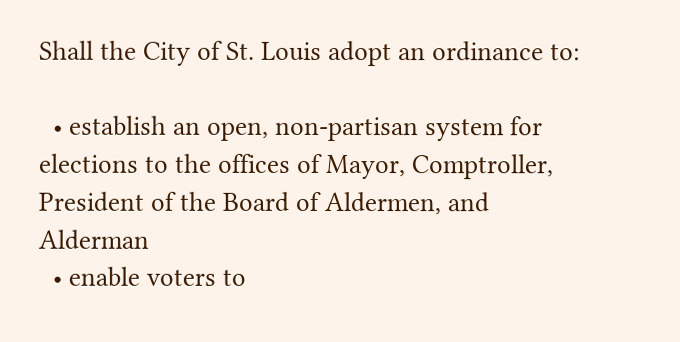Shall the City of St. Louis adopt an ordinance to:

  • establish an open, non-partisan system for elections to the offices of Mayor, Comptroller, President of the Board of Aldermen, and Alderman
  • enable voters to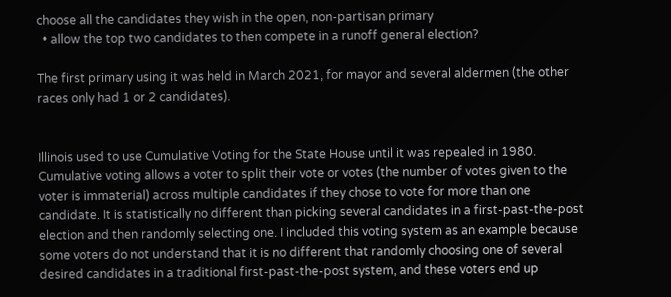choose all the candidates they wish in the open, non-partisan primary
  • allow the top two candidates to then compete in a runoff general election?

The first primary using it was held in March 2021, for mayor and several aldermen (the other races only had 1 or 2 candidates).


Illinois used to use Cumulative Voting for the State House until it was repealed in 1980. Cumulative voting allows a voter to split their vote or votes (the number of votes given to the voter is immaterial) across multiple candidates if they chose to vote for more than one candidate. It is statistically no different than picking several candidates in a first-past-the-post election and then randomly selecting one. I included this voting system as an example because some voters do not understand that it is no different that randomly choosing one of several desired candidates in a traditional first-past-the-post system, and these voters end up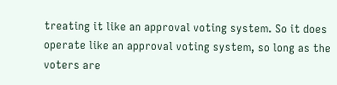treating it like an approval voting system. So it does operate like an approval voting system, so long as the voters are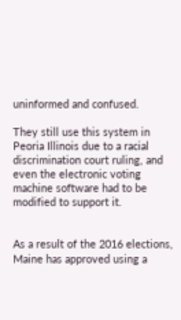uninformed and confused.

They still use this system in Peoria Illinois due to a racial discrimination court ruling, and even the electronic voting machine software had to be modified to support it.


As a result of the 2016 elections, Maine has approved using a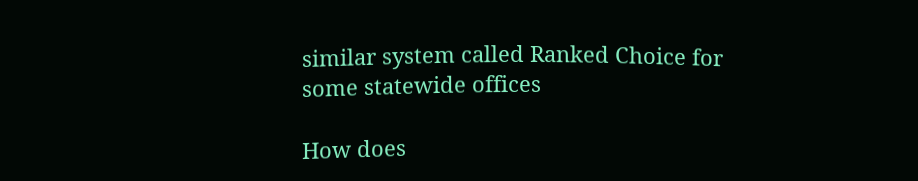similar system called Ranked Choice for some statewide offices

How does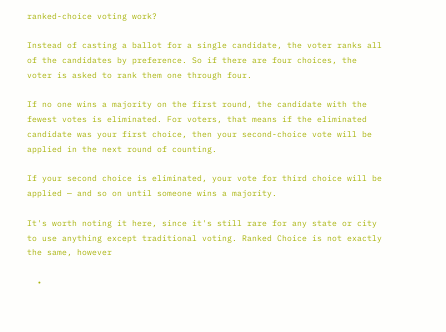ranked-choice voting work?

Instead of casting a ballot for a single candidate, the voter ranks all of the candidates by preference. So if there are four choices, the voter is asked to rank them one through four.

If no one wins a majority on the first round, the candidate with the fewest votes is eliminated. For voters, that means if the eliminated candidate was your first choice, then your second-choice vote will be applied in the next round of counting.

If your second choice is eliminated, your vote for third choice will be applied — and so on until someone wins a majority.

It's worth noting it here, since it's still rare for any state or city to use anything except traditional voting. Ranked Choice is not exactly the same, however

  •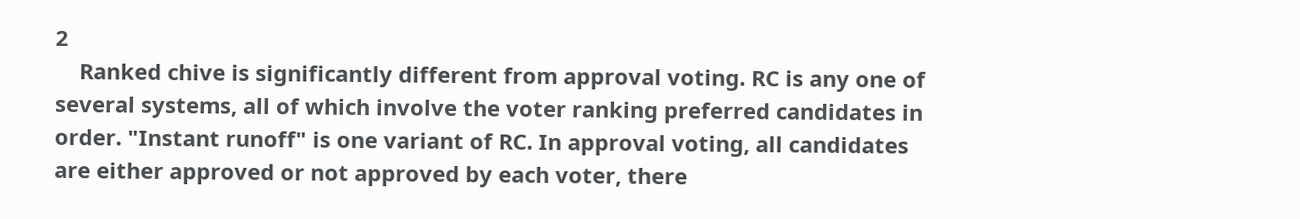2
    Ranked chive is significantly different from approval voting. RC is any one of several systems, all of which involve the voter ranking preferred candidates in order. "Instant runoff" is one variant of RC. In approval voting, all candidates are either approved or not approved by each voter, there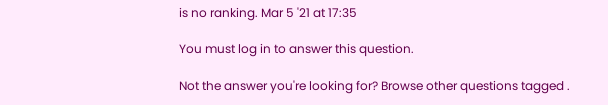is no ranking. Mar 5 '21 at 17:35

You must log in to answer this question.

Not the answer you're looking for? Browse other questions tagged .